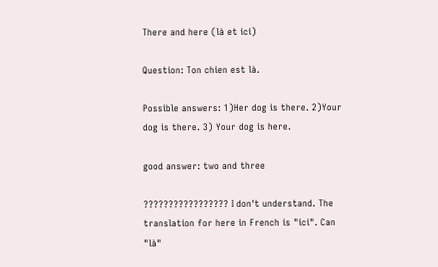There and here (là et ici)

Question: Ton chien est là.

Possible answers: 1)Her dog is there. 2)Your dog is there. 3) Your dog is here.

good answer: two and three

????????????????? I don't understand. The translation for here in French is "ici". Can "là"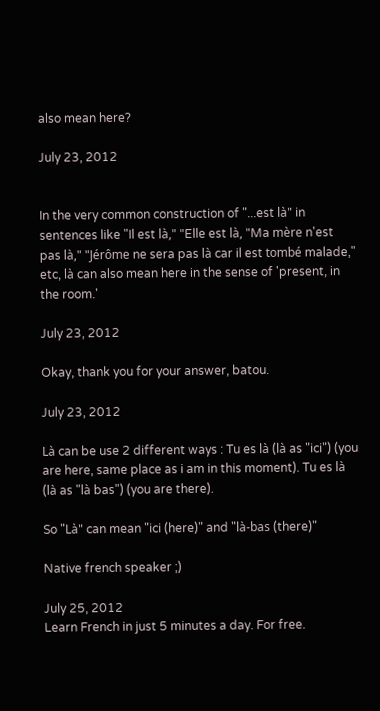also mean here?

July 23, 2012


In the very common construction of "...est là" in sentences like "Il est là," "Elle est là, "Ma mère n'est pas là," "Jérôme ne sera pas là car il est tombé malade," etc, là can also mean here in the sense of 'present, in the room.'

July 23, 2012

Okay, thank you for your answer, batou.

July 23, 2012

Là can be use 2 different ways : Tu es là (là as "ici") (you are here, same place as i am in this moment). Tu es là (là as "là bas") (you are there).

So "Là" can mean "ici (here)" and "là-bas (there)"

Native french speaker ;)

July 25, 2012
Learn French in just 5 minutes a day. For free.